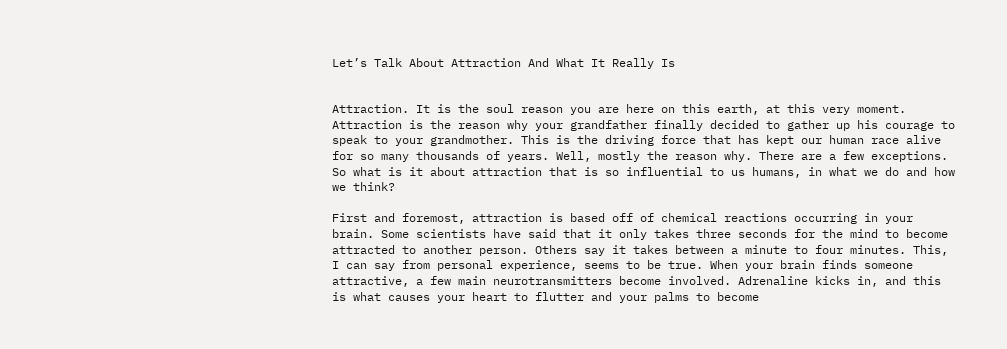Let’s Talk About Attraction And What It Really Is


Attraction. It is the soul reason you are here on this earth, at this very moment. Attraction is the reason why your grandfather finally decided to gather up his courage to speak to your grandmother. This is the driving force that has kept our human race alive for so many thousands of years. Well, mostly the reason why. There are a few exceptions. So what is it about attraction that is so influential to us humans, in what we do and how we think?

First and foremost, attraction is based off of chemical reactions occurring in your brain. Some scientists have said that it only takes three seconds for the mind to become attracted to another person. Others say it takes between a minute to four minutes. This, I can say from personal experience, seems to be true. When your brain finds someone attractive, a few main neurotransmitters become involved. Adrenaline kicks in, and this is what causes your heart to flutter and your palms to become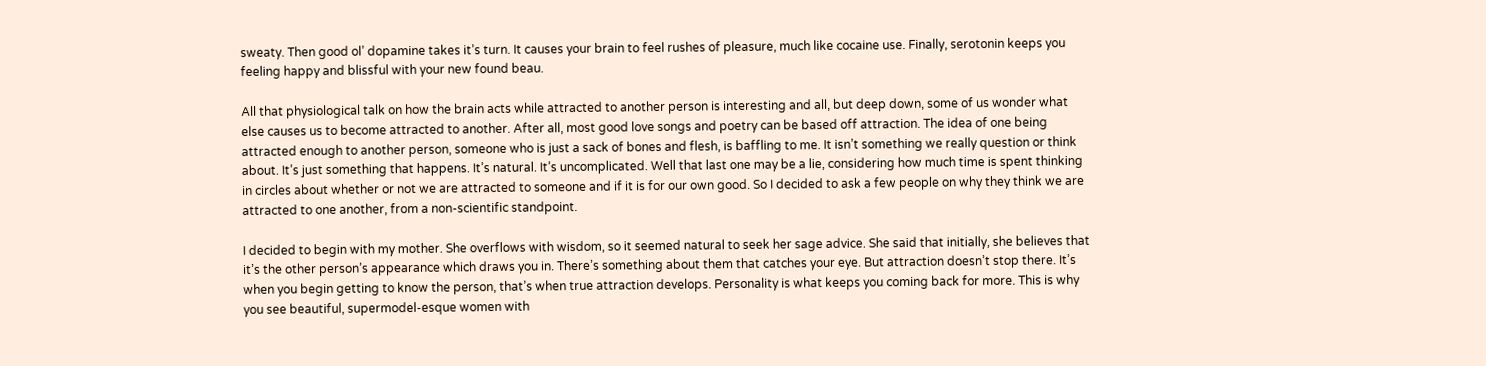sweaty. Then good ol’ dopamine takes it’s turn. It causes your brain to feel rushes of pleasure, much like cocaine use. Finally, serotonin keeps you feeling happy and blissful with your new found beau.

All that physiological talk on how the brain acts while attracted to another person is interesting and all, but deep down, some of us wonder what else causes us to become attracted to another. After all, most good love songs and poetry can be based off attraction. The idea of one being attracted enough to another person, someone who is just a sack of bones and flesh, is baffling to me. It isn’t something we really question or think about. It’s just something that happens. It’s natural. It’s uncomplicated. Well that last one may be a lie, considering how much time is spent thinking in circles about whether or not we are attracted to someone and if it is for our own good. So I decided to ask a few people on why they think we are attracted to one another, from a non-scientific standpoint.

I decided to begin with my mother. She overflows with wisdom, so it seemed natural to seek her sage advice. She said that initially, she believes that it’s the other person’s appearance which draws you in. There’s something about them that catches your eye. But attraction doesn’t stop there. It’s when you begin getting to know the person, that’s when true attraction develops. Personality is what keeps you coming back for more. This is why you see beautiful, supermodel-esque women with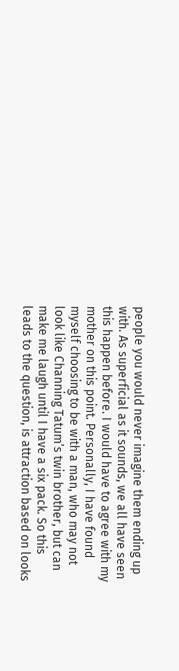people you would never imagine them ending up with. As superficial as it sounds, we all have seen this happen before. I would have to agree with my mother on this point. Personally, I have found myself choosing to be with a man, who may not look like Channing Tatum’s twin brother, but can make me laugh until I have a six pack. So this leads to the question, is attraction based on looks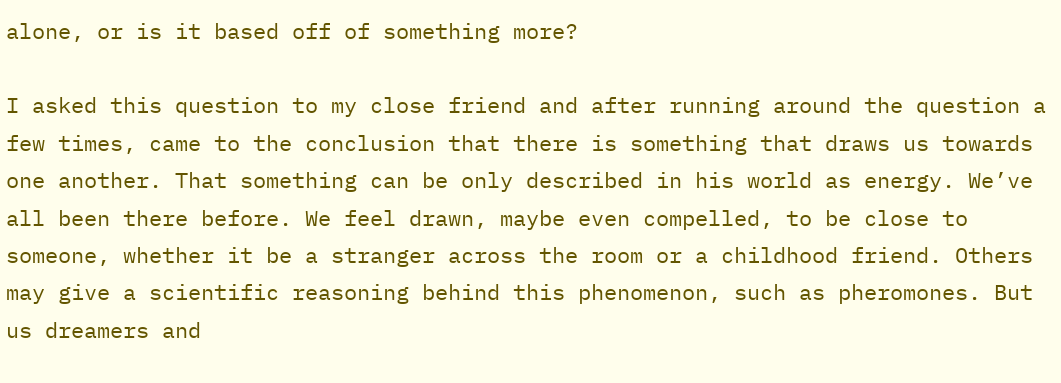alone, or is it based off of something more?

I asked this question to my close friend and after running around the question a few times, came to the conclusion that there is something that draws us towards one another. That something can be only described in his world as energy. We’ve all been there before. We feel drawn, maybe even compelled, to be close to someone, whether it be a stranger across the room or a childhood friend. Others may give a scientific reasoning behind this phenomenon, such as pheromones. But us dreamers and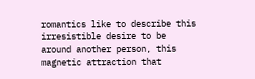romantics like to describe this irresistible desire to be around another person, this magnetic attraction that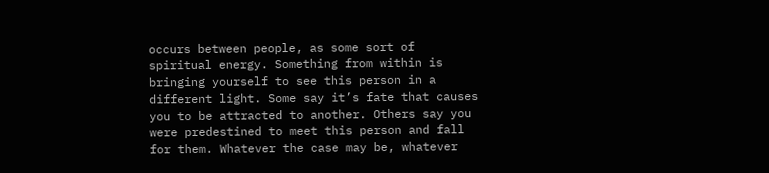occurs between people, as some sort of spiritual energy. Something from within is bringing yourself to see this person in a different light. Some say it’s fate that causes you to be attracted to another. Others say you were predestined to meet this person and fall for them. Whatever the case may be, whatever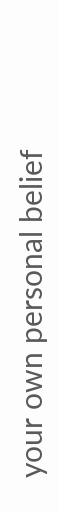your own personal belief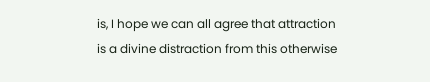is, I hope we can all agree that attraction is a divine distraction from this otherwise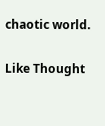chaotic world.

Like Thought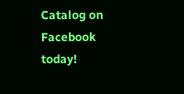Catalog on Facebook today!